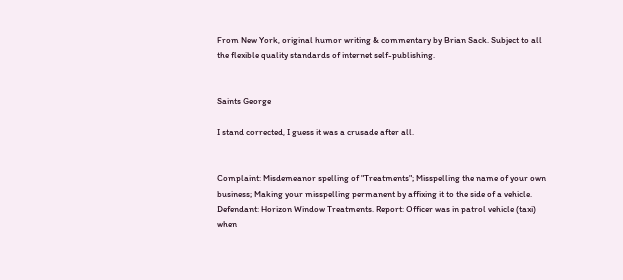From New York, original humor writing & commentary by Brian Sack. Subject to all the flexible quality standards of internet self-publishing.


Saints George

I stand corrected, I guess it was a crusade after all.


Complaint: Misdemeanor spelling of "Treatments"; Misspelling the name of your own business; Making your misspelling permanent by affixing it to the side of a vehicle. Defendant: Horizon Window Treatments. Report: Officer was in patrol vehicle (taxi) when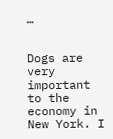…


Dogs are very important to the economy in New York. I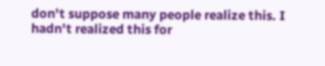don't suppose many people realize this. I hadn't realized this for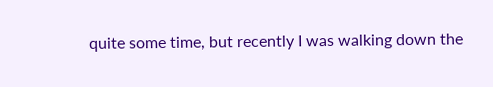quite some time, but recently I was walking down the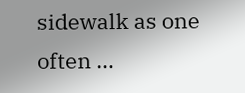sidewalk as one often …